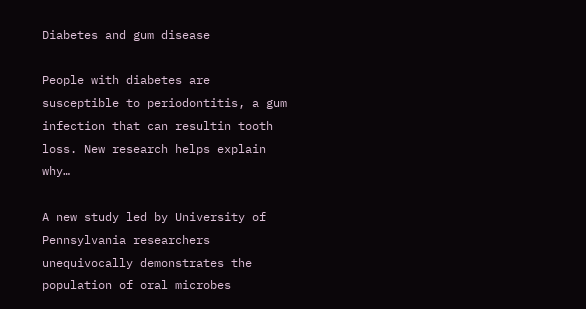Diabetes and gum disease

People with diabetes are susceptible to periodontitis, a gum infection that can resultin tooth loss. New research helps explain why…

A new study led by University of Pennsylvania researchers unequivocally demonstrates the population of oral microbes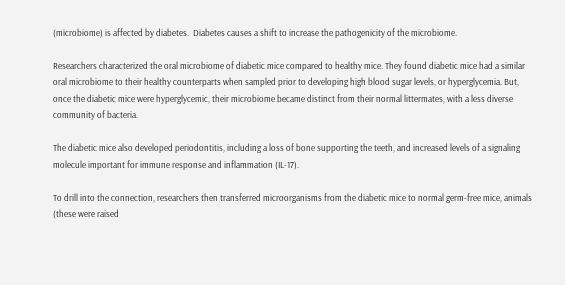(microbiome) is affected by diabetes.  Diabetes causes a shift to increase the pathogenicity of the microbiome.

Researchers characterized the oral microbiome of diabetic mice compared to healthy mice. They found diabetic mice had a similar oral microbiome to their healthy counterparts when sampled prior to developing high blood sugar levels, or hyperglycemia. But, once the diabetic mice were hyperglycemic, their microbiome became distinct from their normal littermates, with a less diverse community of bacteria.

The diabetic mice also developed periodontitis, including a loss of bone supporting the teeth, and increased levels of a signaling molecule important for immune response and inflammation (IL-17).

To drill into the connection, researchers then transferred microorganisms from the diabetic mice to normal germ-free mice, animals (these were raised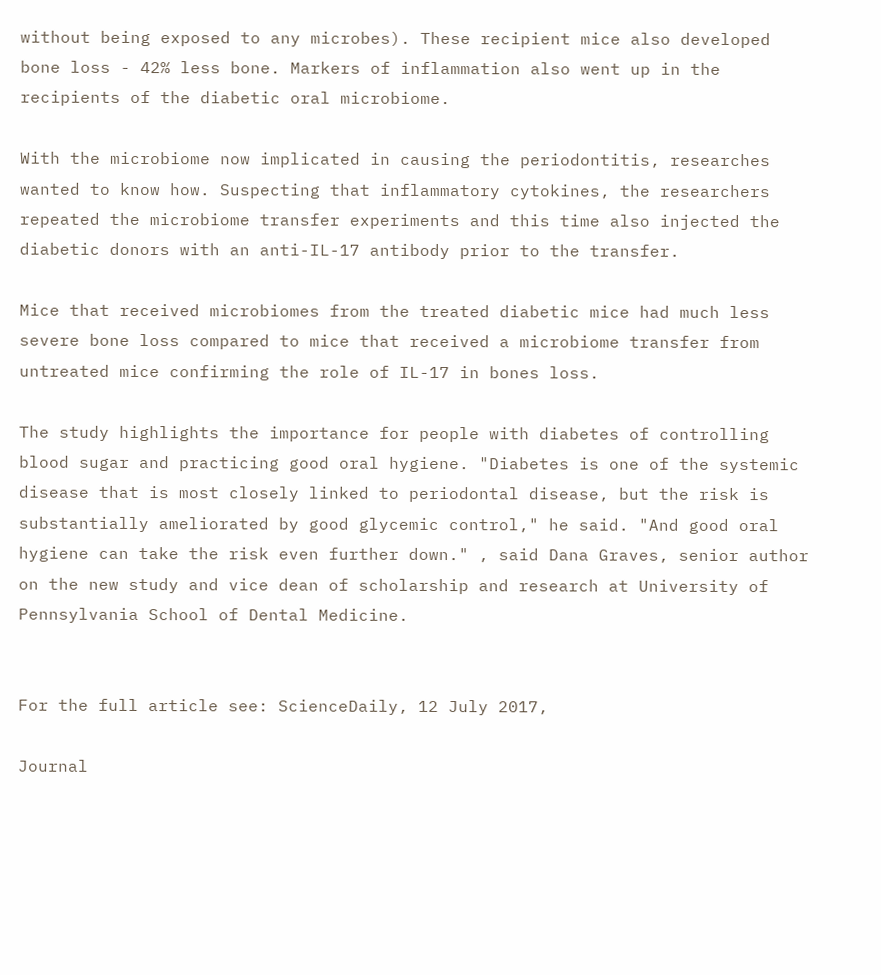without being exposed to any microbes). These recipient mice also developed bone loss - 42% less bone. Markers of inflammation also went up in the recipients of the diabetic oral microbiome.

With the microbiome now implicated in causing the periodontitis, researches wanted to know how. Suspecting that inflammatory cytokines, the researchers repeated the microbiome transfer experiments and this time also injected the diabetic donors with an anti-IL-17 antibody prior to the transfer.

Mice that received microbiomes from the treated diabetic mice had much less severe bone loss compared to mice that received a microbiome transfer from untreated mice confirming the role of IL-17 in bones loss.

The study highlights the importance for people with diabetes of controlling blood sugar and practicing good oral hygiene. "Diabetes is one of the systemic disease that is most closely linked to periodontal disease, but the risk is substantially ameliorated by good glycemic control," he said. "And good oral hygiene can take the risk even further down." , said Dana Graves, senior author on the new study and vice dean of scholarship and research at University of Pennsylvania School of Dental Medicine.


For the full article see: ScienceDaily, 12 July 2017,

Journal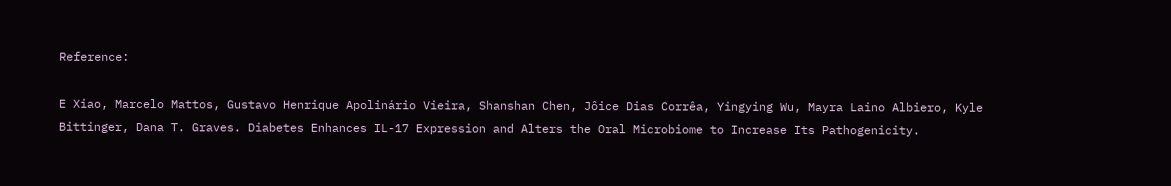Reference:

E Xiao, Marcelo Mattos, Gustavo Henrique Apolinário Vieira, Shanshan Chen, Jôice Dias Corrêa, Yingying Wu, Mayra Laino Albiero, Kyle Bittinger, Dana T. Graves. Diabetes Enhances IL-17 Expression and Alters the Oral Microbiome to Increase Its Pathogenicity.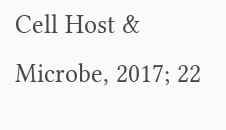Cell Host & Microbe, 2017; 22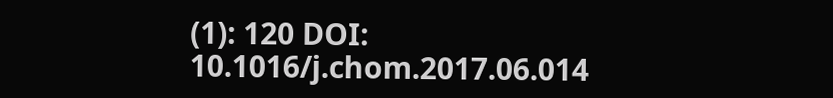(1): 120 DOI: 10.1016/j.chom.2017.06.014